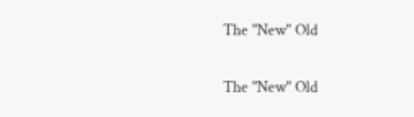The "New" Old

The "New" Old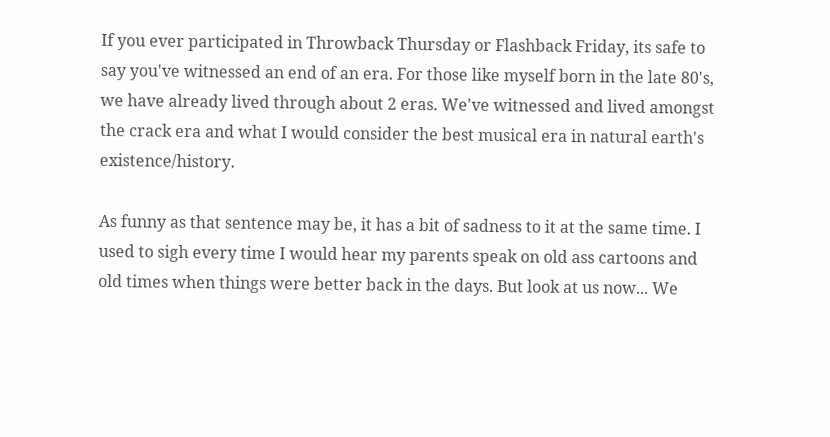If you ever participated in Throwback Thursday or Flashback Friday, its safe to say you've witnessed an end of an era. For those like myself born in the late 80's, we have already lived through about 2 eras. We've witnessed and lived amongst the crack era and what I would consider the best musical era in natural earth's existence/history.

As funny as that sentence may be, it has a bit of sadness to it at the same time. I used to sigh every time I would hear my parents speak on old ass cartoons and old times when things were better back in the days. But look at us now... We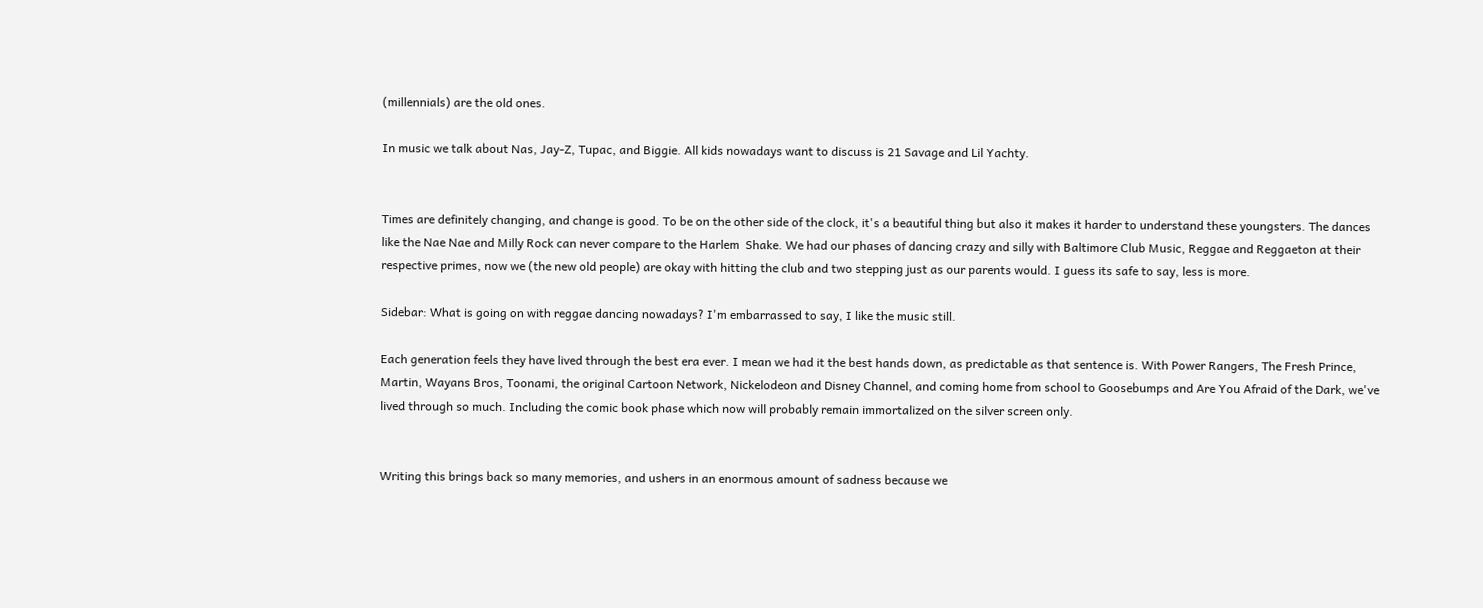(millennials) are the old ones.

In music we talk about Nas, Jay-Z, Tupac, and Biggie. All kids nowadays want to discuss is 21 Savage and Lil Yachty.


Times are definitely changing, and change is good. To be on the other side of the clock, it's a beautiful thing but also it makes it harder to understand these youngsters. The dances like the Nae Nae and Milly Rock can never compare to the Harlem  Shake. We had our phases of dancing crazy and silly with Baltimore Club Music, Reggae and Reggaeton at their respective primes, now we (the new old people) are okay with hitting the club and two stepping just as our parents would. I guess its safe to say, less is more.

Sidebar: What is going on with reggae dancing nowadays? I'm embarrassed to say, I like the music still.

Each generation feels they have lived through the best era ever. I mean we had it the best hands down, as predictable as that sentence is. With Power Rangers, The Fresh Prince, Martin, Wayans Bros, Toonami, the original Cartoon Network, Nickelodeon and Disney Channel, and coming home from school to Goosebumps and Are You Afraid of the Dark, we've lived through so much. Including the comic book phase which now will probably remain immortalized on the silver screen only.


Writing this brings back so many memories, and ushers in an enormous amount of sadness because we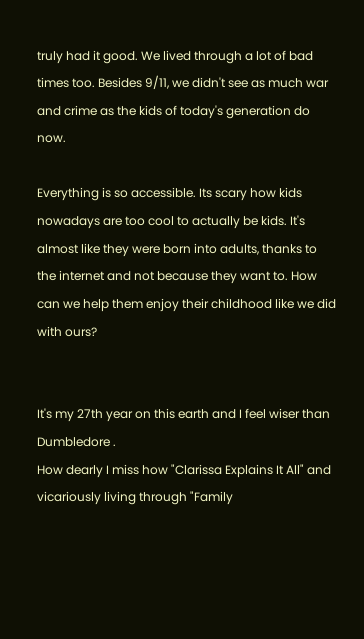truly had it good. We lived through a lot of bad times too. Besides 9/11, we didn't see as much war and crime as the kids of today's generation do now.

Everything is so accessible. Its scary how kids nowadays are too cool to actually be kids. It's almost like they were born into adults, thanks to the internet and not because they want to. How can we help them enjoy their childhood like we did with ours?


It's my 27th year on this earth and I feel wiser than Dumbledore .
How dearly I miss how "Clarissa Explains It All" and vicariously living through "Family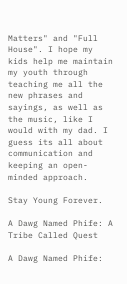Matters" and "Full House". I hope my kids help me maintain my youth through teaching me all the new phrases and sayings, as well as the music, like I would with my dad. I guess its all about communication and keeping an open-minded approach.

Stay Young Forever.

A Dawg Named Phife: A Tribe Called Quest

A Dawg Named Phife: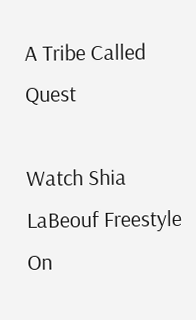A Tribe Called Quest

Watch Shia LaBeouf Freestyle On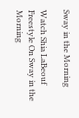Sway in the Morning

Watch Shia LaBeouf Freestyle On Sway in the Morning